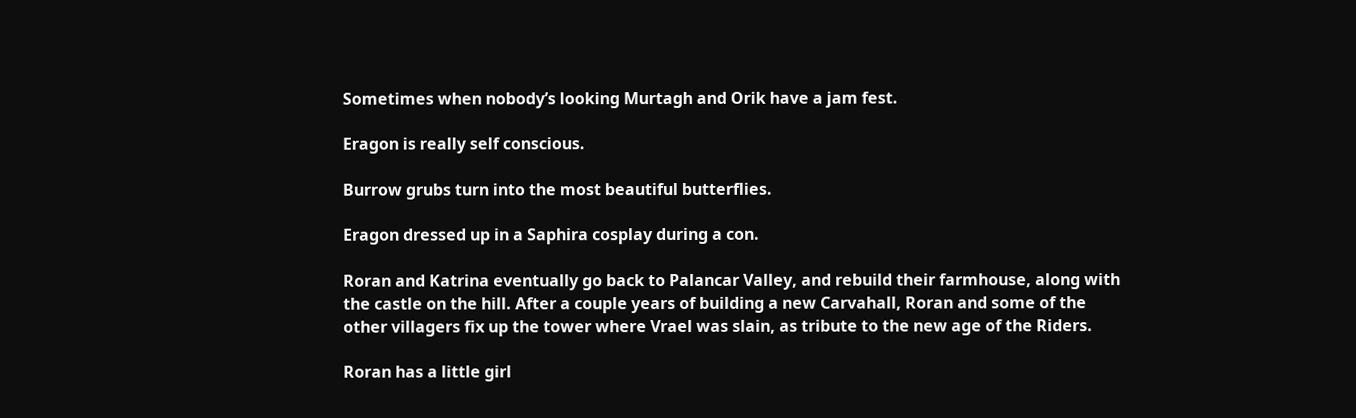Sometimes when nobody’s looking Murtagh and Orik have a jam fest.

Eragon is really self conscious.

Burrow grubs turn into the most beautiful butterflies.

Eragon dressed up in a Saphira cosplay during a con.

Roran and Katrina eventually go back to Palancar Valley, and rebuild their farmhouse, along with the castle on the hill. After a couple years of building a new Carvahall, Roran and some of the other villagers fix up the tower where Vrael was slain, as tribute to the new age of the Riders.

Roran has a little girl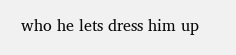who he lets dress him up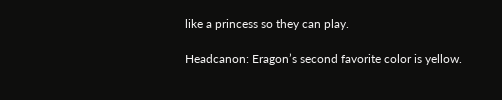like a princess so they can play.

Headcanon: Eragon’s second favorite color is yellow.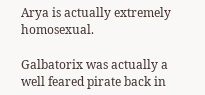Arya is actually extremely homosexual.

Galbatorix was actually a well feared pirate back in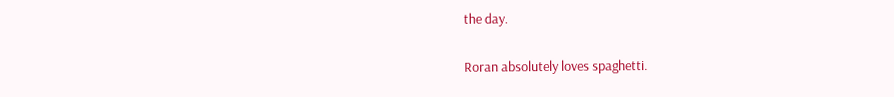the day.

Roran absolutely loves spaghetti.